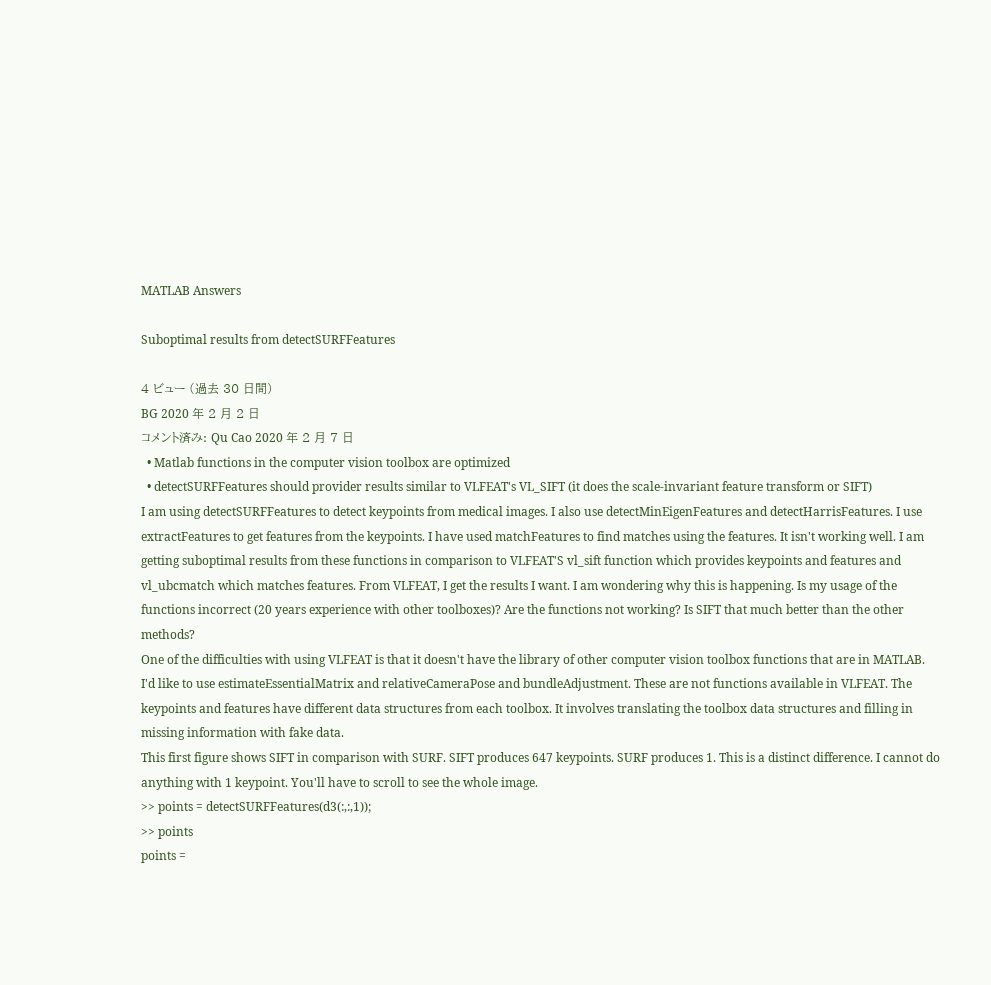MATLAB Answers

Suboptimal results from detectSURFFeatures

4 ビュー (過去 30 日間)
BG 2020 年 2 月 2 日
コメント済み: Qu Cao 2020 年 2 月 7 日
  • Matlab functions in the computer vision toolbox are optimized
  • detectSURFFeatures should provider results similar to VLFEAT's VL_SIFT (it does the scale-invariant feature transform or SIFT)
I am using detectSURFFeatures to detect keypoints from medical images. I also use detectMinEigenFeatures and detectHarrisFeatures. I use extractFeatures to get features from the keypoints. I have used matchFeatures to find matches using the features. It isn't working well. I am getting suboptimal results from these functions in comparison to VLFEAT'S vl_sift function which provides keypoints and features and vl_ubcmatch which matches features. From VLFEAT, I get the results I want. I am wondering why this is happening. Is my usage of the functions incorrect (20 years experience with other toolboxes)? Are the functions not working? Is SIFT that much better than the other methods?
One of the difficulties with using VLFEAT is that it doesn't have the library of other computer vision toolbox functions that are in MATLAB. I'd like to use estimateEssentialMatrix and relativeCameraPose and bundleAdjustment. These are not functions available in VLFEAT. The keypoints and features have different data structures from each toolbox. It involves translating the toolbox data structures and filling in missing information with fake data.
This first figure shows SIFT in comparison with SURF. SIFT produces 647 keypoints. SURF produces 1. This is a distinct difference. I cannot do anything with 1 keypoint. You'll have to scroll to see the whole image.
>> points = detectSURFFeatures(d3(:,:,1));
>> points
points =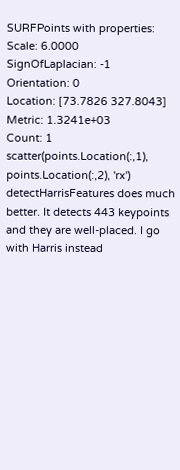SURFPoints with properties:
Scale: 6.0000
SignOfLaplacian: -1
Orientation: 0
Location: [73.7826 327.8043]
Metric: 1.3241e+03
Count: 1
scatter(points.Location(:,1), points.Location(:,2), 'rx')
detectHarrisFeatures does much better. It detects 443 keypoints and they are well-placed. I go with Harris instead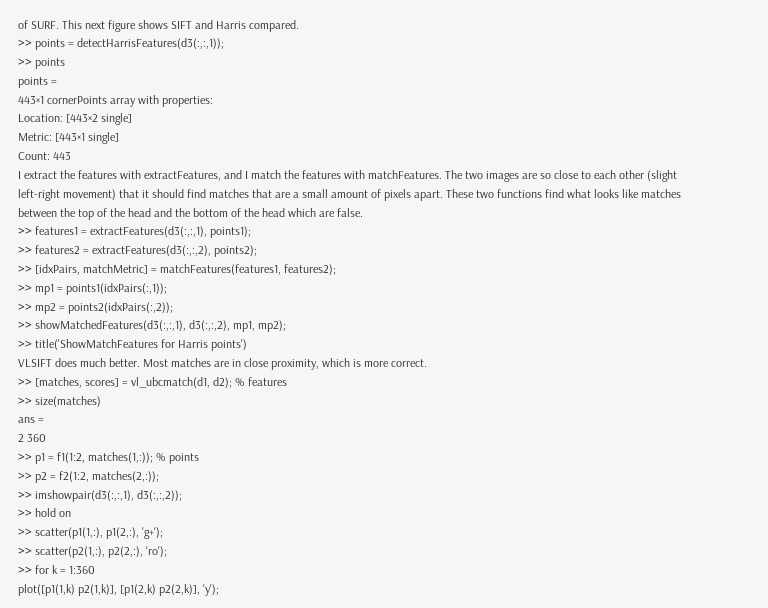of SURF. This next figure shows SIFT and Harris compared.
>> points = detectHarrisFeatures(d3(:,:,1));
>> points
points =
443×1 cornerPoints array with properties:
Location: [443×2 single]
Metric: [443×1 single]
Count: 443
I extract the features with extractFeatures, and I match the features with matchFeatures. The two images are so close to each other (slight left-right movement) that it should find matches that are a small amount of pixels apart. These two functions find what looks like matches between the top of the head and the bottom of the head which are false.
>> features1 = extractFeatures(d3(:,:,1), points1);
>> features2 = extractFeatures(d3(:,:,2), points2);
>> [idxPairs, matchMetric] = matchFeatures(features1, features2);
>> mp1 = points1(idxPairs(:,1));
>> mp2 = points2(idxPairs(:,2));
>> showMatchedFeatures(d3(:,:,1), d3(:,:,2), mp1, mp2);
>> title('ShowMatchFeatures for Harris points')
VLSIFT does much better. Most matches are in close proximity, which is more correct.
>> [matches, scores] = vl_ubcmatch(d1, d2); % features
>> size(matches)
ans =
2 360
>> p1 = f1(1:2, matches(1,:)); % points
>> p2 = f2(1:2, matches(2,:));
>> imshowpair(d3(:,:,1), d3(:,:,2));
>> hold on
>> scatter(p1(1,:), p1(2,:), 'g+');
>> scatter(p2(1,:), p2(2,:), 'ro');
>> for k = 1:360
plot([p1(1,k) p2(1,k)], [p1(2,k) p2(2,k)], 'y');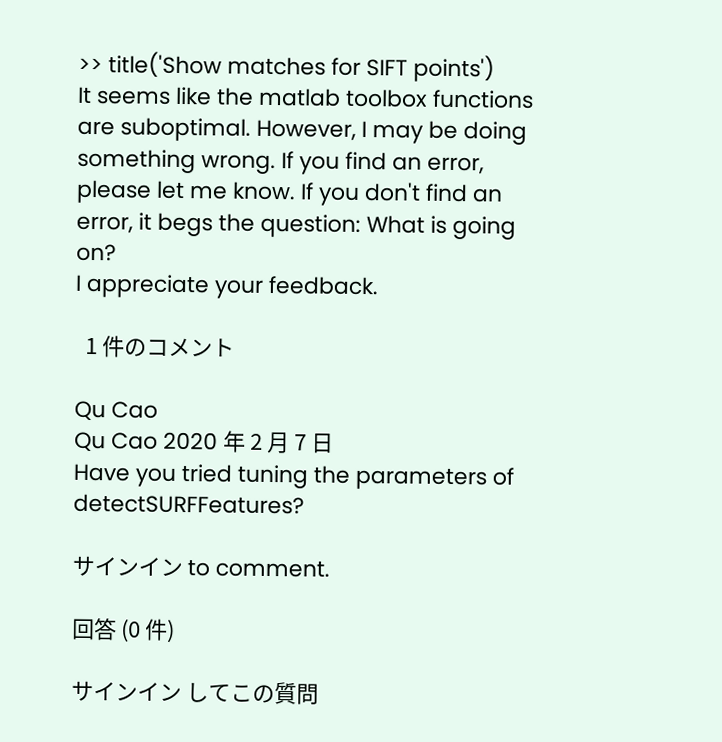>> title('Show matches for SIFT points')
It seems like the matlab toolbox functions are suboptimal. However, I may be doing something wrong. If you find an error, please let me know. If you don't find an error, it begs the question: What is going on?
I appreciate your feedback.

  1 件のコメント

Qu Cao
Qu Cao 2020 年 2 月 7 日
Have you tried tuning the parameters of detectSURFFeatures?

サインイン to comment.

回答 (0 件)

サインイン してこの質問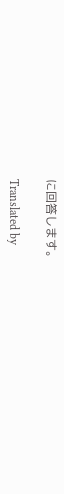に回答します。

Translated by